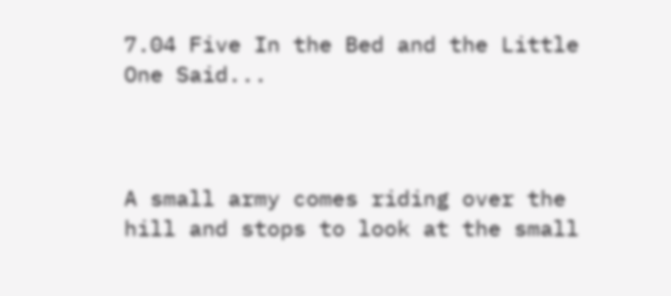7.04 Five In the Bed and the Little One Said...



A small army comes riding over the hill and stops to look at the small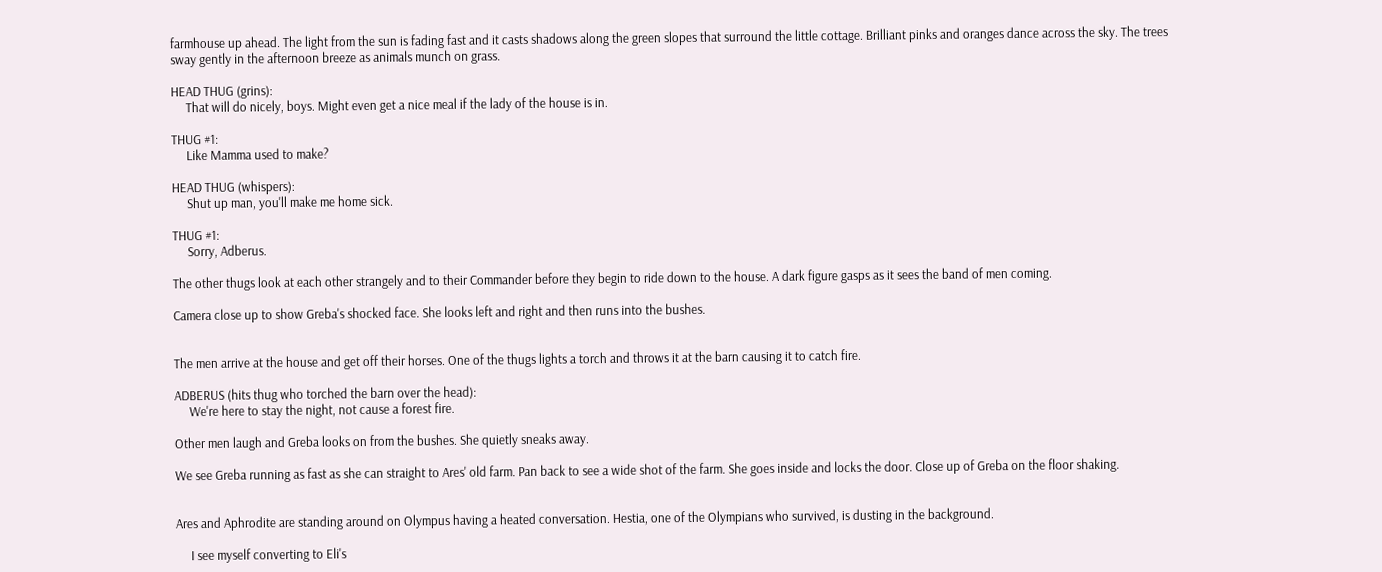farmhouse up ahead. The light from the sun is fading fast and it casts shadows along the green slopes that surround the little cottage. Brilliant pinks and oranges dance across the sky. The trees sway gently in the afternoon breeze as animals munch on grass.

HEAD THUG (grins):
     That will do nicely, boys. Might even get a nice meal if the lady of the house is in.

THUG #1:
     Like Mamma used to make?

HEAD THUG (whispers):
     Shut up man, you'll make me home sick.

THUG #1:
     Sorry, Adberus.

The other thugs look at each other strangely and to their Commander before they begin to ride down to the house. A dark figure gasps as it sees the band of men coming.

Camera close up to show Greba's shocked face. She looks left and right and then runs into the bushes.


The men arrive at the house and get off their horses. One of the thugs lights a torch and throws it at the barn causing it to catch fire.

ADBERUS (hits thug who torched the barn over the head):
     We're here to stay the night, not cause a forest fire.

Other men laugh and Greba looks on from the bushes. She quietly sneaks away.

We see Greba running as fast as she can straight to Ares' old farm. Pan back to see a wide shot of the farm. She goes inside and locks the door. Close up of Greba on the floor shaking.


Ares and Aphrodite are standing around on Olympus having a heated conversation. Hestia, one of the Olympians who survived, is dusting in the background.

     I see myself converting to Eli's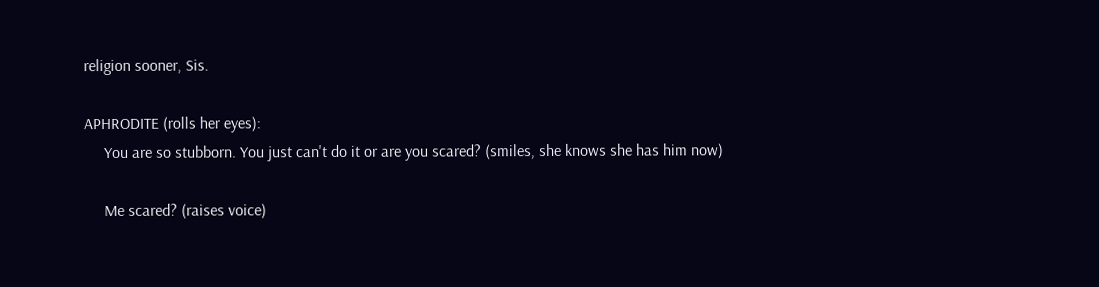religion sooner, Sis.

APHRODITE (rolls her eyes):
     You are so stubborn. You just can't do it or are you scared? (smiles, she knows she has him now)

     Me scared? (raises voice)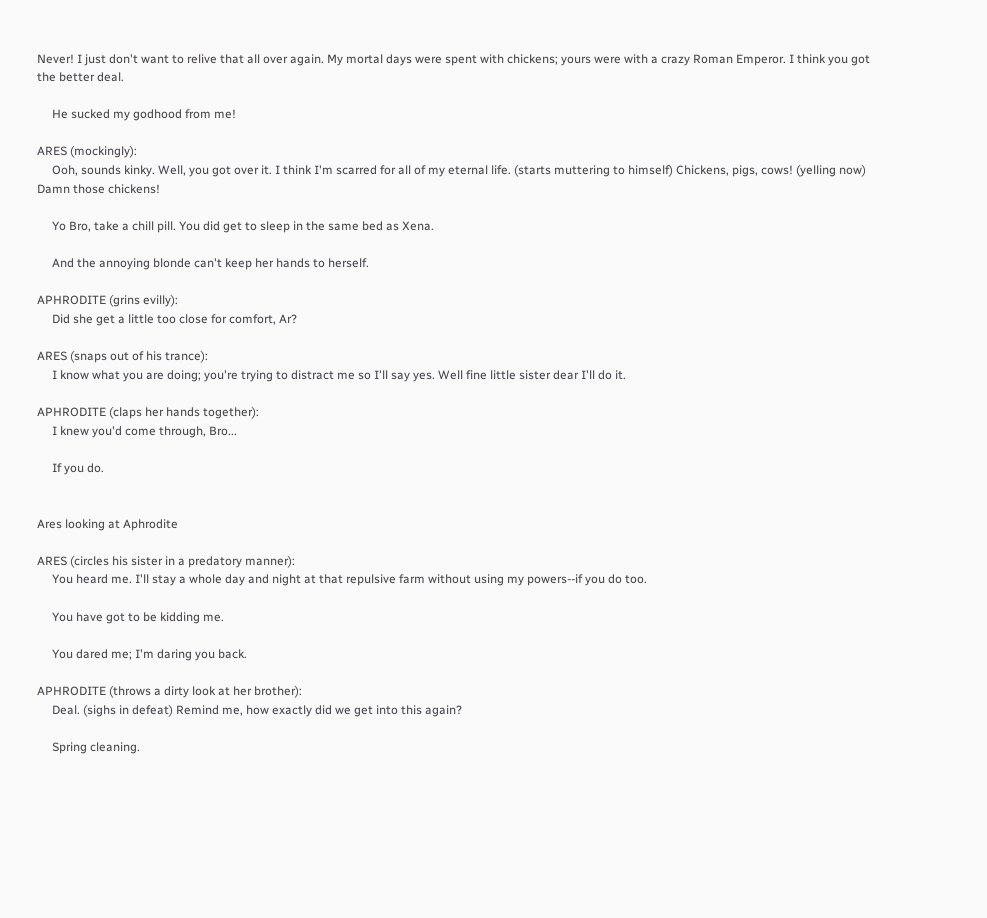Never! I just don't want to relive that all over again. My mortal days were spent with chickens; yours were with a crazy Roman Emperor. I think you got the better deal.

     He sucked my godhood from me!

ARES (mockingly):
     Ooh, sounds kinky. Well, you got over it. I think I'm scarred for all of my eternal life. (starts muttering to himself) Chickens, pigs, cows! (yelling now) Damn those chickens!

     Yo Bro, take a chill pill. You did get to sleep in the same bed as Xena.

     And the annoying blonde can't keep her hands to herself.

APHRODITE (grins evilly):
     Did she get a little too close for comfort, Ar?

ARES (snaps out of his trance):
     I know what you are doing; you're trying to distract me so I'll say yes. Well fine little sister dear I'll do it.

APHRODITE (claps her hands together):
     I knew you'd come through, Bro...

     If you do.


Ares looking at Aphrodite

ARES (circles his sister in a predatory manner):
     You heard me. I'll stay a whole day and night at that repulsive farm without using my powers--if you do too.

     You have got to be kidding me.

     You dared me; I'm daring you back.

APHRODITE (throws a dirty look at her brother):
     Deal. (sighs in defeat) Remind me, how exactly did we get into this again?

     Spring cleaning.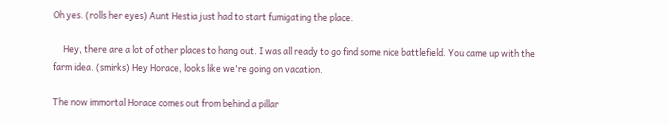Oh yes. (rolls her eyes) Aunt Hestia just had to start fumigating the place.

     Hey, there are a lot of other places to hang out. I was all ready to go find some nice battlefield. You came up with the farm idea. (smirks) Hey Horace, looks like we're going on vacation.

The now immortal Horace comes out from behind a pillar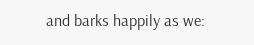and barks happily as we: